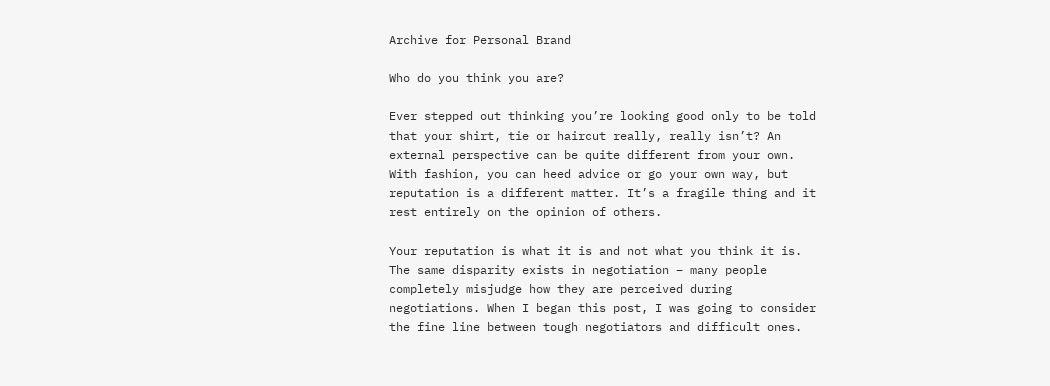Archive for Personal Brand

Who do you think you are?

Ever stepped out thinking you’re looking good only to be told that your shirt, tie or haircut really, really isn’t? An external perspective can be quite different from your own. With fashion, you can heed advice or go your own way, but reputation is a different matter. It’s a fragile thing and it rest entirely on the opinion of others.

Your reputation is what it is and not what you think it is. The same disparity exists in negotiation – many people completely misjudge how they are perceived during negotiations. When I began this post, I was going to consider the fine line between tough negotiators and difficult ones.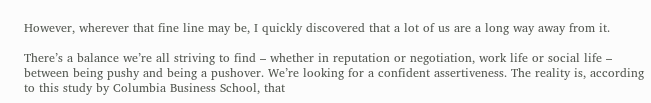However, wherever that fine line may be, I quickly discovered that a lot of us are a long way away from it.

There’s a balance we’re all striving to find – whether in reputation or negotiation, work life or social life – between being pushy and being a pushover. We’re looking for a confident assertiveness. The reality is, according to this study by Columbia Business School, that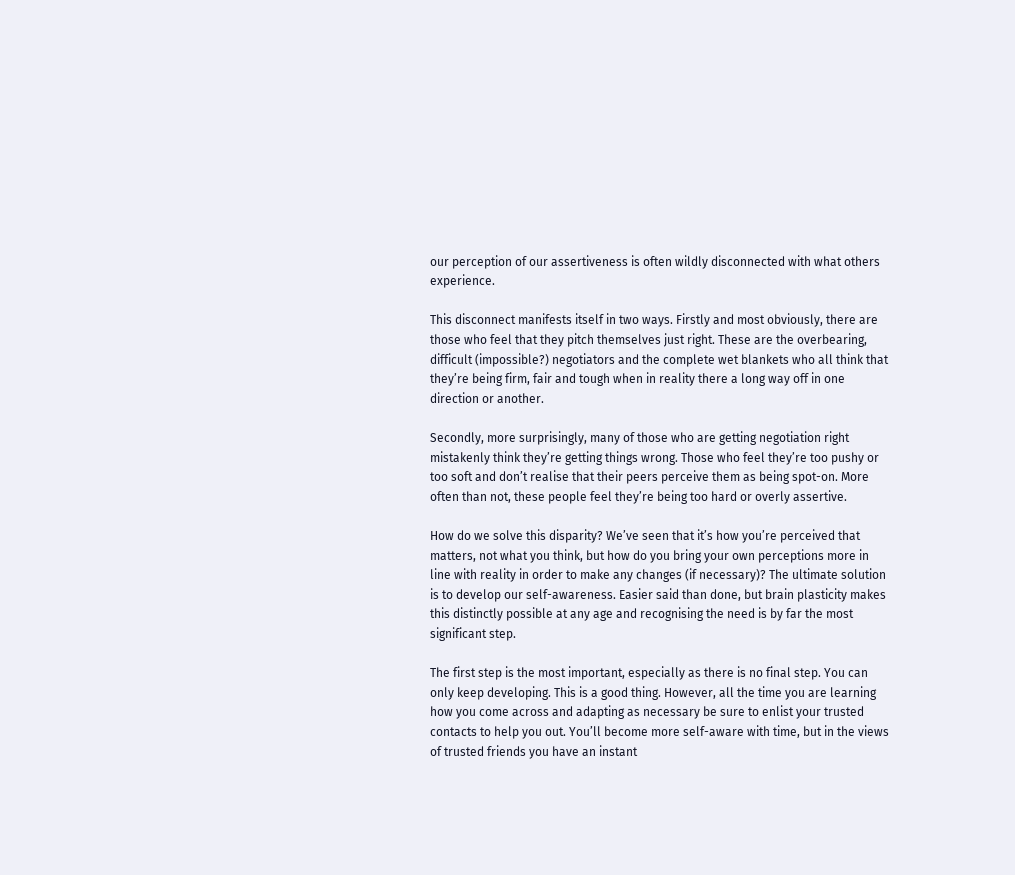our perception of our assertiveness is often wildly disconnected with what others experience.

This disconnect manifests itself in two ways. Firstly and most obviously, there are those who feel that they pitch themselves just right. These are the overbearing, difficult (impossible?) negotiators and the complete wet blankets who all think that they’re being firm, fair and tough when in reality there a long way off in one direction or another.

Secondly, more surprisingly, many of those who are getting negotiation right mistakenly think they’re getting things wrong. Those who feel they’re too pushy or too soft and don’t realise that their peers perceive them as being spot-on. More often than not, these people feel they’re being too hard or overly assertive.

How do we solve this disparity? We’ve seen that it’s how you’re perceived that matters, not what you think, but how do you bring your own perceptions more in line with reality in order to make any changes (if necessary)? The ultimate solution is to develop our self-awareness. Easier said than done, but brain plasticity makes this distinctly possible at any age and recognising the need is by far the most significant step.

The first step is the most important, especially as there is no final step. You can only keep developing. This is a good thing. However, all the time you are learning how you come across and adapting as necessary be sure to enlist your trusted contacts to help you out. You’ll become more self-aware with time, but in the views of trusted friends you have an instant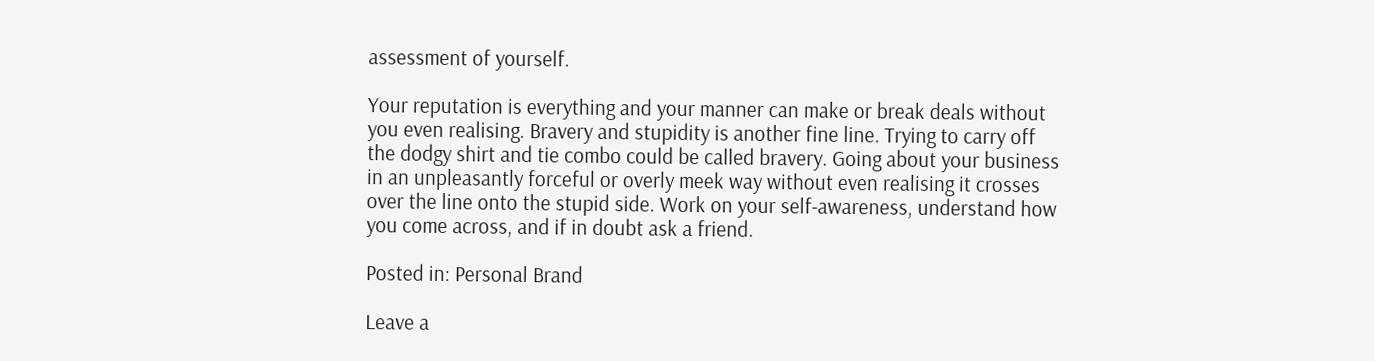assessment of yourself.

Your reputation is everything and your manner can make or break deals without you even realising. Bravery and stupidity is another fine line. Trying to carry off the dodgy shirt and tie combo could be called bravery. Going about your business in an unpleasantly forceful or overly meek way without even realising it crosses over the line onto the stupid side. Work on your self-awareness, understand how you come across, and if in doubt ask a friend.

Posted in: Personal Brand

Leave a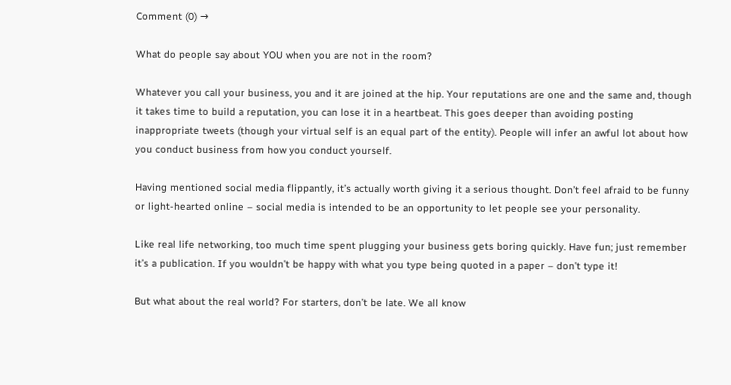Comment (0) →

What do people say about YOU when you are not in the room?

Whatever you call your business, you and it are joined at the hip. Your reputations are one and the same and, though it takes time to build a reputation, you can lose it in a heartbeat. This goes deeper than avoiding posting inappropriate tweets (though your virtual self is an equal part of the entity). People will infer an awful lot about how you conduct business from how you conduct yourself.

Having mentioned social media flippantly, it’s actually worth giving it a serious thought. Don’t feel afraid to be funny or light-hearted online – social media is intended to be an opportunity to let people see your personality.

Like real life networking, too much time spent plugging your business gets boring quickly. Have fun; just remember it’s a publication. If you wouldn’t be happy with what you type being quoted in a paper – don’t type it!

But what about the real world? For starters, don’t be late. We all know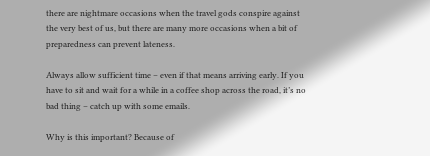there are nightmare occasions when the travel gods conspire against the very best of us, but there are many more occasions when a bit of preparedness can prevent lateness.

Always allow sufficient time – even if that means arriving early. If you have to sit and wait for a while in a coffee shop across the road, it’s no bad thing – catch up with some emails.

Why is this important? Because of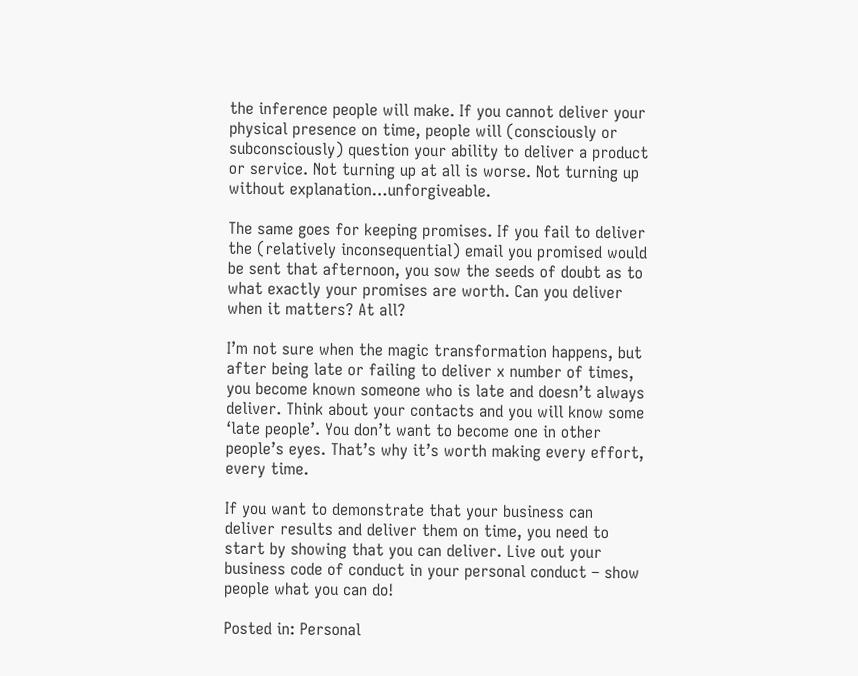the inference people will make. If you cannot deliver your physical presence on time, people will (consciously or subconsciously) question your ability to deliver a product or service. Not turning up at all is worse. Not turning up without explanation…unforgiveable.

The same goes for keeping promises. If you fail to deliver the (relatively inconsequential) email you promised would be sent that afternoon, you sow the seeds of doubt as to what exactly your promises are worth. Can you deliver when it matters? At all?

I’m not sure when the magic transformation happens, but after being late or failing to deliver x number of times, you become known someone who is late and doesn’t always deliver. Think about your contacts and you will know some ‘late people’. You don’t want to become one in other people’s eyes. That’s why it’s worth making every effort, every time.

If you want to demonstrate that your business can deliver results and deliver them on time, you need to start by showing that you can deliver. Live out your business code of conduct in your personal conduct – show people what you can do!

Posted in: Personal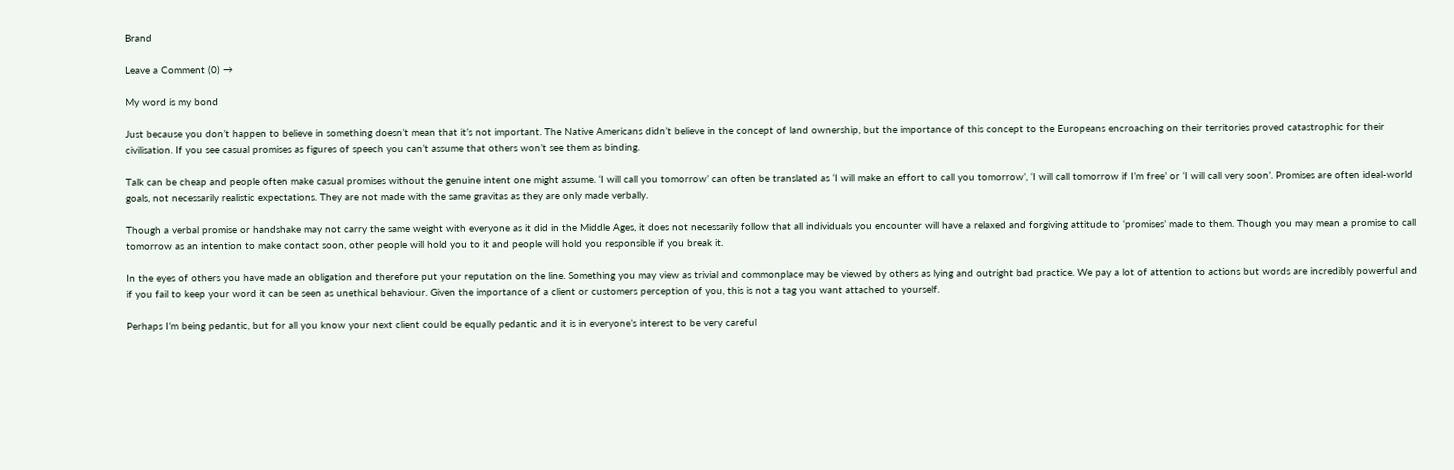Brand

Leave a Comment (0) →

My word is my bond

Just because you don’t happen to believe in something doesn’t mean that it’s not important. The Native Americans didn’t believe in the concept of land ownership, but the importance of this concept to the Europeans encroaching on their territories proved catastrophic for their civilisation. If you see casual promises as figures of speech you can’t assume that others won’t see them as binding.

Talk can be cheap and people often make casual promises without the genuine intent one might assume. ‘I will call you tomorrow’ can often be translated as ‘I will make an effort to call you tomorrow’, ‘I will call tomorrow if I’m free’ or ‘I will call very soon’. Promises are often ideal-world goals, not necessarily realistic expectations. They are not made with the same gravitas as they are only made verbally.

Though a verbal promise or handshake may not carry the same weight with everyone as it did in the Middle Ages, it does not necessarily follow that all individuals you encounter will have a relaxed and forgiving attitude to ‘promises’ made to them. Though you may mean a promise to call tomorrow as an intention to make contact soon, other people will hold you to it and people will hold you responsible if you break it.

In the eyes of others you have made an obligation and therefore put your reputation on the line. Something you may view as trivial and commonplace may be viewed by others as lying and outright bad practice. We pay a lot of attention to actions but words are incredibly powerful and if you fail to keep your word it can be seen as unethical behaviour. Given the importance of a client or customers perception of you, this is not a tag you want attached to yourself.

Perhaps I’m being pedantic, but for all you know your next client could be equally pedantic and it is in everyone’s interest to be very careful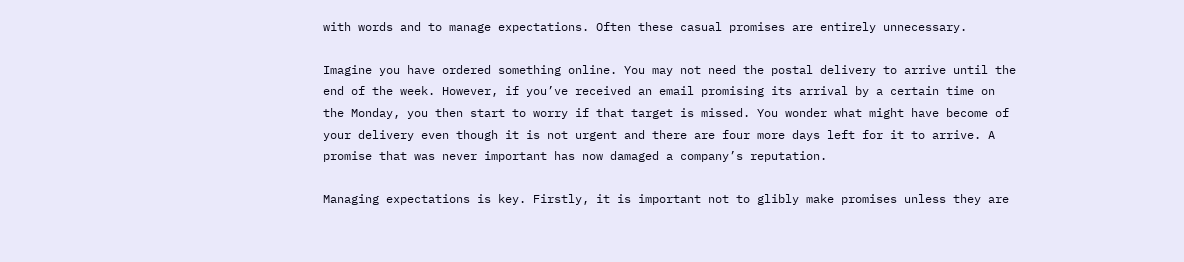with words and to manage expectations. Often these casual promises are entirely unnecessary.

Imagine you have ordered something online. You may not need the postal delivery to arrive until the end of the week. However, if you’ve received an email promising its arrival by a certain time on the Monday, you then start to worry if that target is missed. You wonder what might have become of your delivery even though it is not urgent and there are four more days left for it to arrive. A promise that was never important has now damaged a company’s reputation.

Managing expectations is key. Firstly, it is important not to glibly make promises unless they are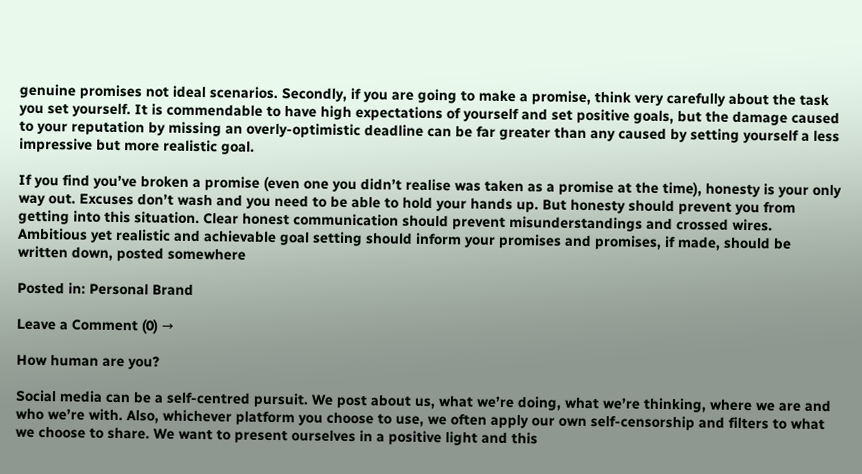genuine promises not ideal scenarios. Secondly, if you are going to make a promise, think very carefully about the task you set yourself. It is commendable to have high expectations of yourself and set positive goals, but the damage caused to your reputation by missing an overly-optimistic deadline can be far greater than any caused by setting yourself a less impressive but more realistic goal.

If you find you’ve broken a promise (even one you didn’t realise was taken as a promise at the time), honesty is your only way out. Excuses don’t wash and you need to be able to hold your hands up. But honesty should prevent you from getting into this situation. Clear honest communication should prevent misunderstandings and crossed wires. Ambitious yet realistic and achievable goal setting should inform your promises and promises, if made, should be written down, posted somewhere

Posted in: Personal Brand

Leave a Comment (0) →

How human are you?

Social media can be a self-centred pursuit. We post about us, what we’re doing, what we’re thinking, where we are and who we’re with. Also, whichever platform you choose to use, we often apply our own self-censorship and filters to what we choose to share. We want to present ourselves in a positive light and this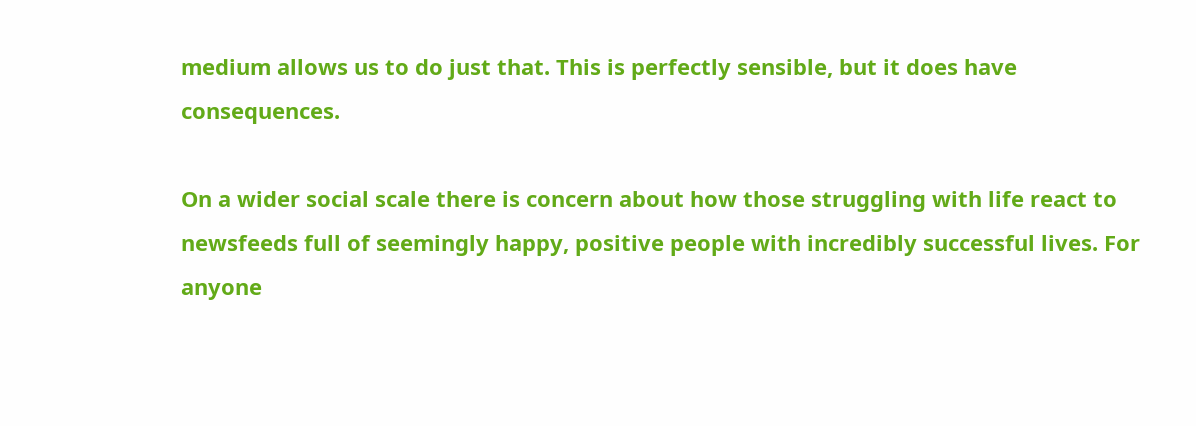medium allows us to do just that. This is perfectly sensible, but it does have consequences.

On a wider social scale there is concern about how those struggling with life react to newsfeeds full of seemingly happy, positive people with incredibly successful lives. For anyone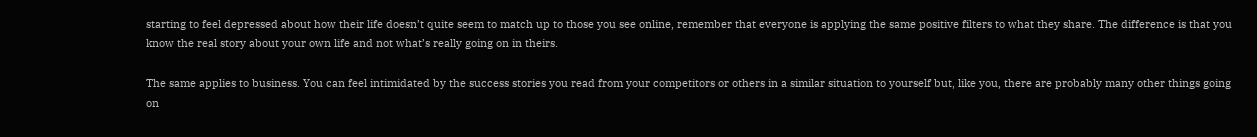starting to feel depressed about how their life doesn’t quite seem to match up to those you see online, remember that everyone is applying the same positive filters to what they share. The difference is that you know the real story about your own life and not what’s really going on in theirs.

The same applies to business. You can feel intimidated by the success stories you read from your competitors or others in a similar situation to yourself but, like you, there are probably many other things going on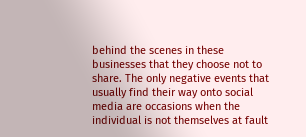behind the scenes in these businesses that they choose not to share. The only negative events that usually find their way onto social media are occasions when the individual is not themselves at fault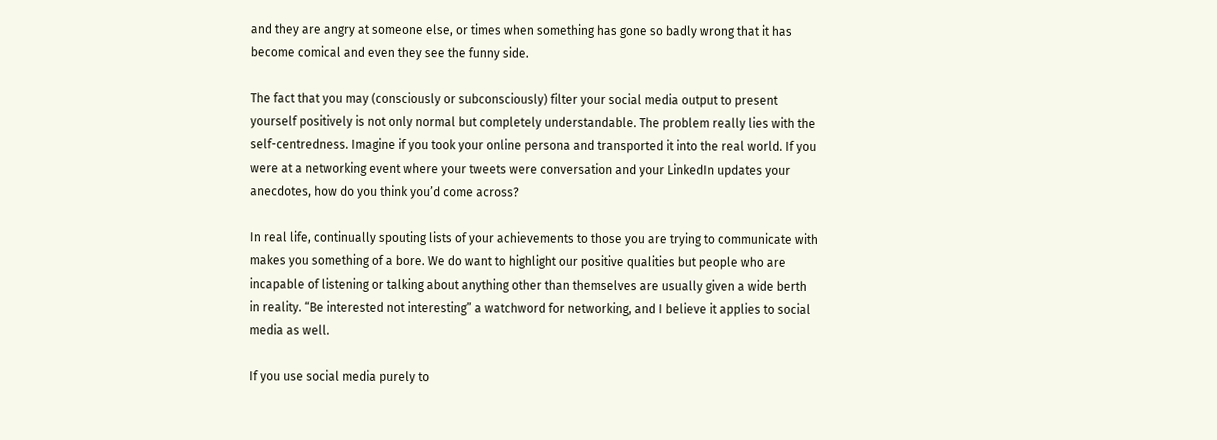and they are angry at someone else, or times when something has gone so badly wrong that it has become comical and even they see the funny side.

The fact that you may (consciously or subconsciously) filter your social media output to present yourself positively is not only normal but completely understandable. The problem really lies with the self-centredness. Imagine if you took your online persona and transported it into the real world. If you were at a networking event where your tweets were conversation and your LinkedIn updates your anecdotes, how do you think you’d come across?

In real life, continually spouting lists of your achievements to those you are trying to communicate with makes you something of a bore. We do want to highlight our positive qualities but people who are incapable of listening or talking about anything other than themselves are usually given a wide berth in reality. “Be interested not interesting” a watchword for networking, and I believe it applies to social media as well.

If you use social media purely to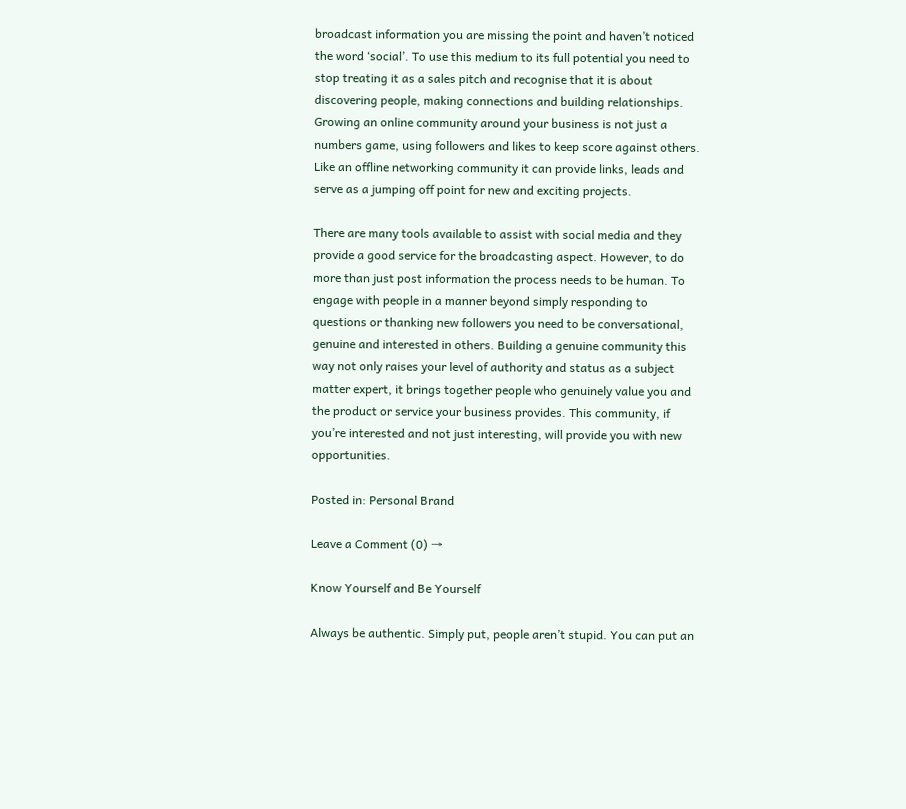broadcast information you are missing the point and haven’t noticed the word ‘social’. To use this medium to its full potential you need to stop treating it as a sales pitch and recognise that it is about discovering people, making connections and building relationships. Growing an online community around your business is not just a numbers game, using followers and likes to keep score against others. Like an offline networking community it can provide links, leads and serve as a jumping off point for new and exciting projects.

There are many tools available to assist with social media and they provide a good service for the broadcasting aspect. However, to do more than just post information the process needs to be human. To engage with people in a manner beyond simply responding to questions or thanking new followers you need to be conversational, genuine and interested in others. Building a genuine community this way not only raises your level of authority and status as a subject matter expert, it brings together people who genuinely value you and the product or service your business provides. This community, if you’re interested and not just interesting, will provide you with new opportunities.

Posted in: Personal Brand

Leave a Comment (0) →

Know Yourself and Be Yourself

Always be authentic. Simply put, people aren’t stupid. You can put an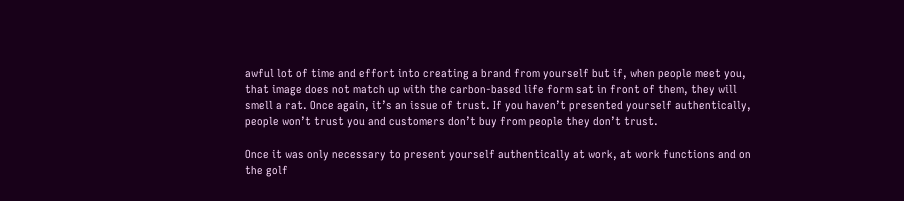awful lot of time and effort into creating a brand from yourself but if, when people meet you, that image does not match up with the carbon-based life form sat in front of them, they will smell a rat. Once again, it’s an issue of trust. If you haven’t presented yourself authentically, people won’t trust you and customers don’t buy from people they don’t trust.

Once it was only necessary to present yourself authentically at work, at work functions and on the golf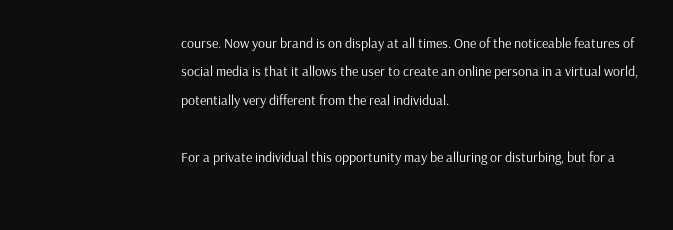course. Now your brand is on display at all times. One of the noticeable features of social media is that it allows the user to create an online persona in a virtual world, potentially very different from the real individual.

For a private individual this opportunity may be alluring or disturbing, but for a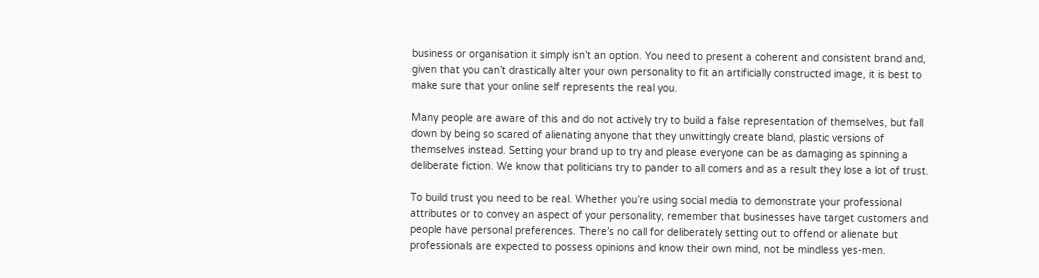business or organisation it simply isn’t an option. You need to present a coherent and consistent brand and, given that you can’t drastically alter your own personality to fit an artificially constructed image, it is best to make sure that your online self represents the real you.

Many people are aware of this and do not actively try to build a false representation of themselves, but fall down by being so scared of alienating anyone that they unwittingly create bland, plastic versions of themselves instead. Setting your brand up to try and please everyone can be as damaging as spinning a deliberate fiction. We know that politicians try to pander to all comers and as a result they lose a lot of trust.

To build trust you need to be real. Whether you’re using social media to demonstrate your professional attributes or to convey an aspect of your personality, remember that businesses have target customers and people have personal preferences. There’s no call for deliberately setting out to offend or alienate but professionals are expected to possess opinions and know their own mind, not be mindless yes-men.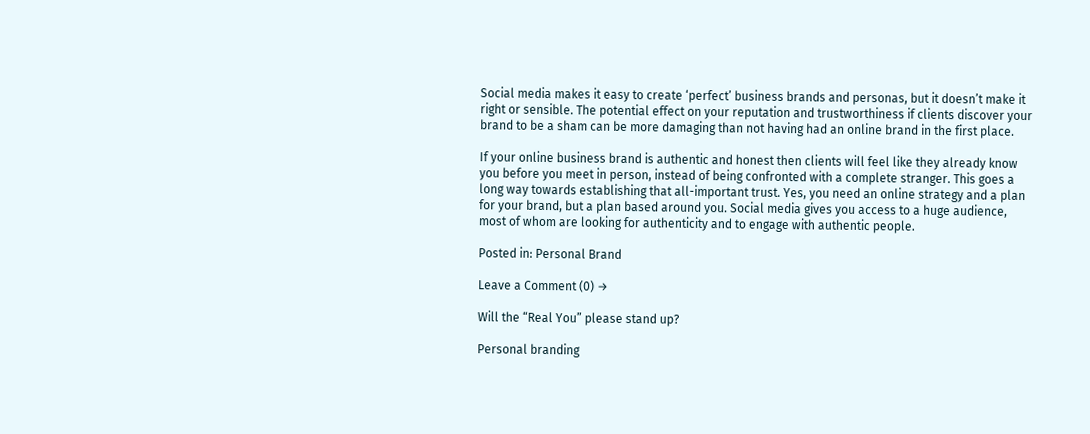Social media makes it easy to create ‘perfect’ business brands and personas, but it doesn’t make it right or sensible. The potential effect on your reputation and trustworthiness if clients discover your brand to be a sham can be more damaging than not having had an online brand in the first place.

If your online business brand is authentic and honest then clients will feel like they already know you before you meet in person, instead of being confronted with a complete stranger. This goes a long way towards establishing that all-important trust. Yes, you need an online strategy and a plan for your brand, but a plan based around you. Social media gives you access to a huge audience, most of whom are looking for authenticity and to engage with authentic people.

Posted in: Personal Brand

Leave a Comment (0) →

Will the “Real You” please stand up?

Personal branding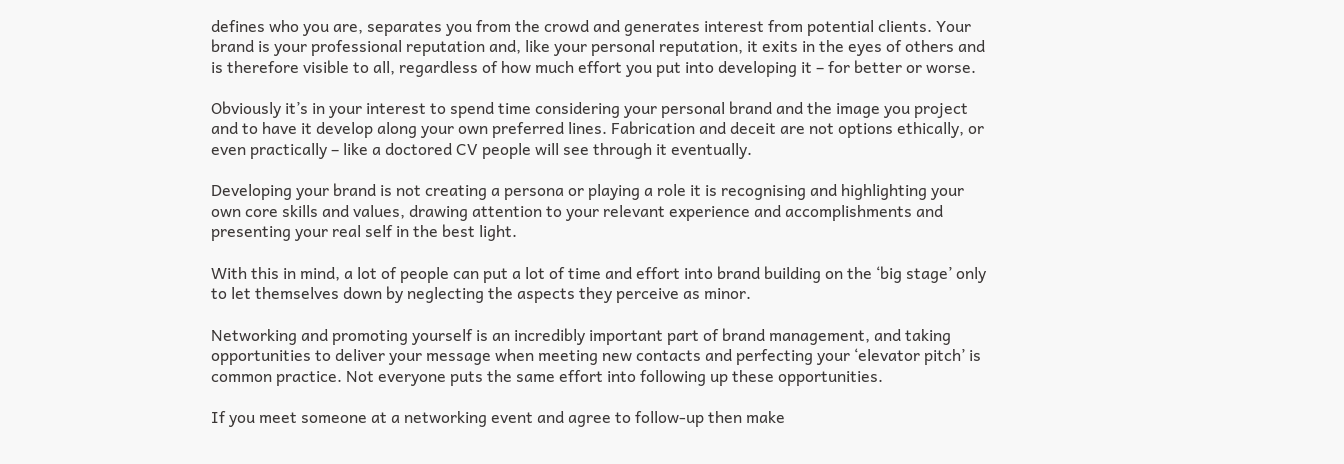defines who you are, separates you from the crowd and generates interest from potential clients. Your brand is your professional reputation and, like your personal reputation, it exits in the eyes of others and is therefore visible to all, regardless of how much effort you put into developing it – for better or worse.

Obviously it’s in your interest to spend time considering your personal brand and the image you project and to have it develop along your own preferred lines. Fabrication and deceit are not options ethically, or even practically – like a doctored CV people will see through it eventually.

Developing your brand is not creating a persona or playing a role it is recognising and highlighting your own core skills and values, drawing attention to your relevant experience and accomplishments and presenting your real self in the best light.

With this in mind, a lot of people can put a lot of time and effort into brand building on the ‘big stage’ only to let themselves down by neglecting the aspects they perceive as minor.

Networking and promoting yourself is an incredibly important part of brand management, and taking opportunities to deliver your message when meeting new contacts and perfecting your ‘elevator pitch’ is common practice. Not everyone puts the same effort into following up these opportunities.

If you meet someone at a networking event and agree to follow-up then make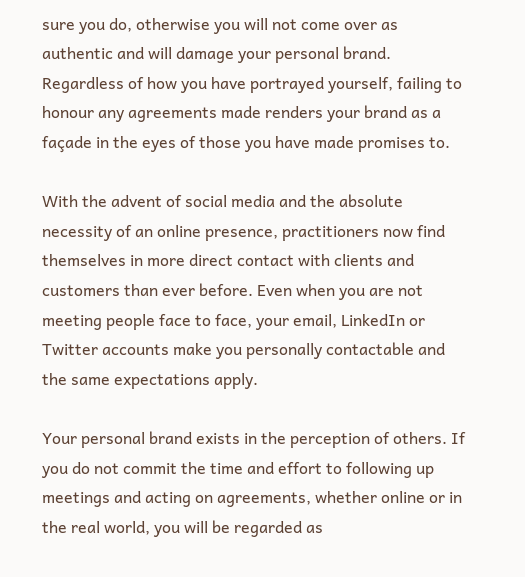sure you do, otherwise you will not come over as authentic and will damage your personal brand. Regardless of how you have portrayed yourself, failing to honour any agreements made renders your brand as a façade in the eyes of those you have made promises to.

With the advent of social media and the absolute necessity of an online presence, practitioners now find themselves in more direct contact with clients and customers than ever before. Even when you are not meeting people face to face, your email, LinkedIn or Twitter accounts make you personally contactable and the same expectations apply.

Your personal brand exists in the perception of others. If you do not commit the time and effort to following up meetings and acting on agreements, whether online or in the real world, you will be regarded as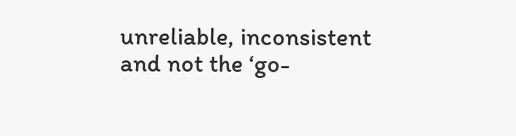unreliable, inconsistent and not the ‘go-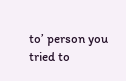to’ person you tried to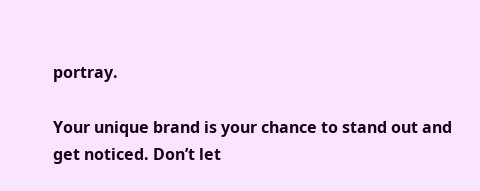portray.

Your unique brand is your chance to stand out and get noticed. Don’t let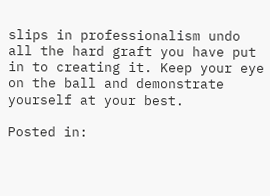slips in professionalism undo all the hard graft you have put in to creating it. Keep your eye on the ball and demonstrate yourself at your best.

Posted in: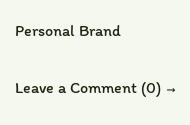Personal Brand

Leave a Comment (0) →